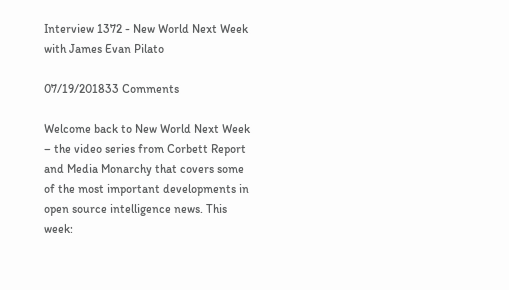Interview 1372 - New World Next Week with James Evan Pilato

07/19/201833 Comments

Welcome back to New World Next Week – the video series from Corbett Report and Media Monarchy that covers some of the most important developments in open source intelligence news. This week: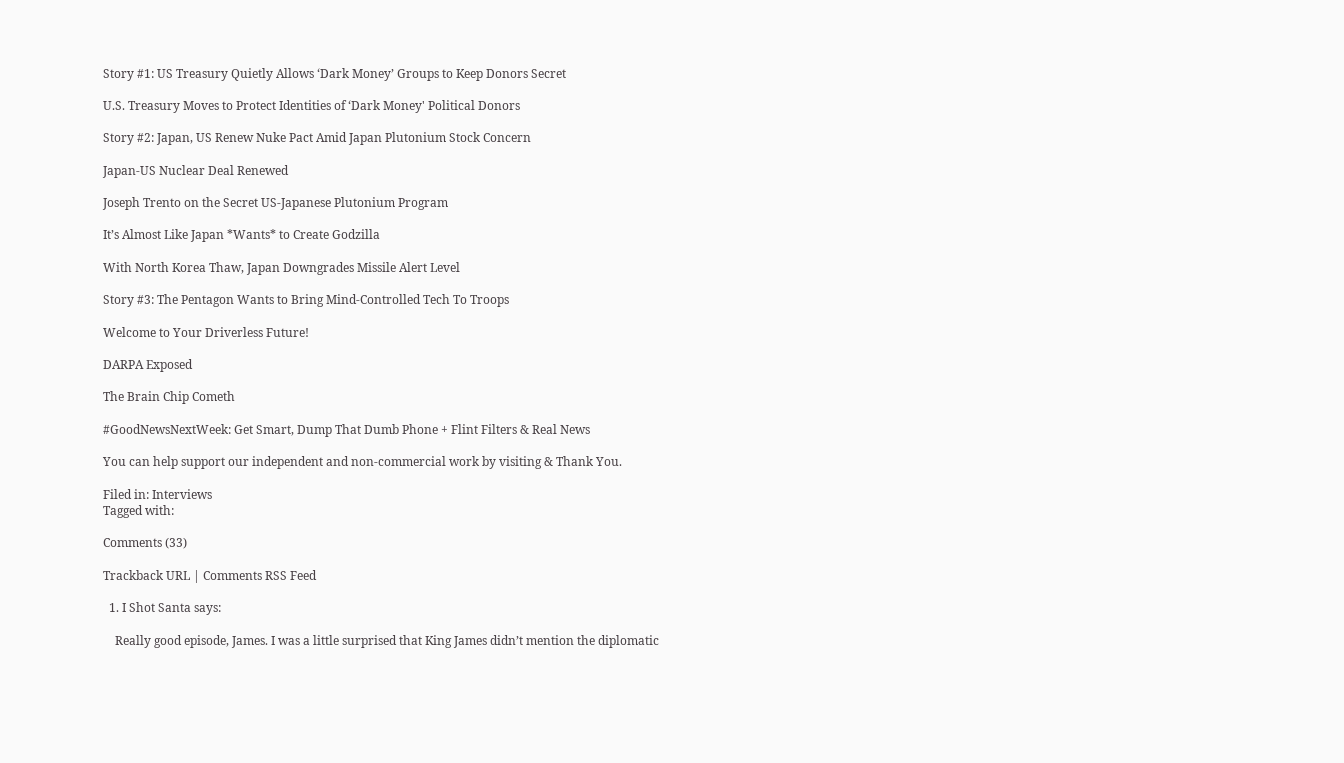Story #1: US Treasury Quietly Allows ‘Dark Money’ Groups to Keep Donors Secret

U.S. Treasury Moves to Protect Identities of ‘Dark Money' Political Donors

Story #2: Japan, US Renew Nuke Pact Amid Japan Plutonium Stock Concern

Japan-US Nuclear Deal Renewed

Joseph Trento on the Secret US-Japanese Plutonium Program

It’s Almost Like Japan *Wants* to Create Godzilla

With North Korea Thaw, Japan Downgrades Missile Alert Level

Story #3: The Pentagon Wants to Bring Mind-Controlled Tech To Troops

Welcome to Your Driverless Future!

DARPA Exposed

The Brain Chip Cometh

#GoodNewsNextWeek: Get Smart, Dump That Dumb Phone + Flint Filters & Real News

You can help support our independent and non-commercial work by visiting & Thank You.

Filed in: Interviews
Tagged with:

Comments (33)

Trackback URL | Comments RSS Feed

  1. I Shot Santa says:

    Really good episode, James. I was a little surprised that King James didn’t mention the diplomatic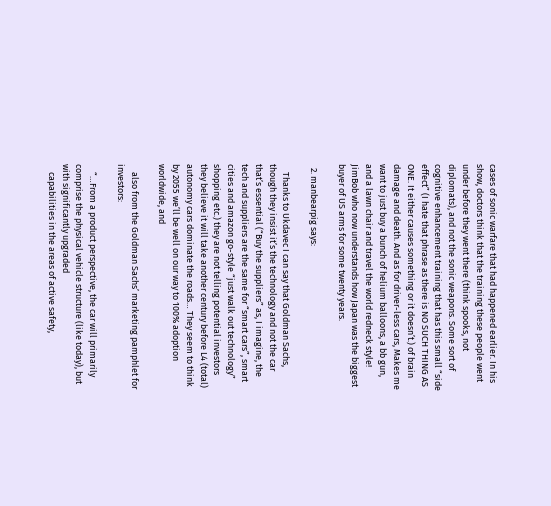cases of sonic warfare that had happened earlier. In his show, doctors think that the training these people went under before they went there (think spooks, not diplomats), and not the sonic weapons. Some sort of cognitive enhancement training that has this small “side effect” (I hate that phrase as there is NO SUCH THING AS ONE. It either causes something or it doesn’t.) of brain damage and death. And as for driver-less cars, Makes me want to just buy a bunch of helium balloons, a bb gun, and a lawn chair and travel the world redneck style! JimBob who now understands how Japan was the biggest buyer of US arms for some twenty years.

  2. manbearpig says:

    Thanks to Ukdavec I can say that Goldman Sachs, though they insist it’s the technology and not the car that’s essential (“Buy the suppliers” as, I imagine, the tech and suppliers are the same for “smart cars”, smart cities and amazon go-style “just walk out technology” shopping etc.) they are not telling potential investors they believe it will take another century before L4 (total) autonomy cars dominate the roads… They seem to think by 2055 we’ll be well on our way to 100% adoption worldwide, and

    also from the Goldman Sachs’ marketing pamphlet for investors:

    “…From a product perspective, the car will primarily comprise the physical vehicle structure (like today), but with significantly upgraded
    capabilities in the areas of active safety,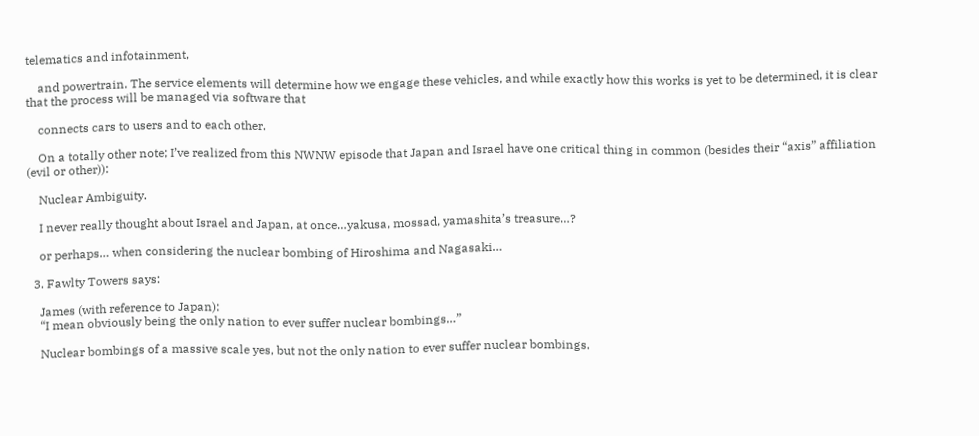telematics and infotainment,

    and powertrain. The service elements will determine how we engage these vehicles, and while exactly how this works is yet to be determined, it is clear that the process will be managed via software that

    connects cars to users and to each other.

    On a totally other note; I’ve realized from this NWNW episode that Japan and Israel have one critical thing in common (besides their “axis” affiliation (evil or other)):

    Nuclear Ambiguity.

    I never really thought about Israel and Japan, at once…yakusa, mossad, yamashita’s treasure…?

    or perhaps… when considering the nuclear bombing of Hiroshima and Nagasaki…

  3. Fawlty Towers says:

    James (with reference to Japan):
    “I mean obviously being the only nation to ever suffer nuclear bombings…”

    Nuclear bombings of a massive scale yes, but not the only nation to ever suffer nuclear bombings.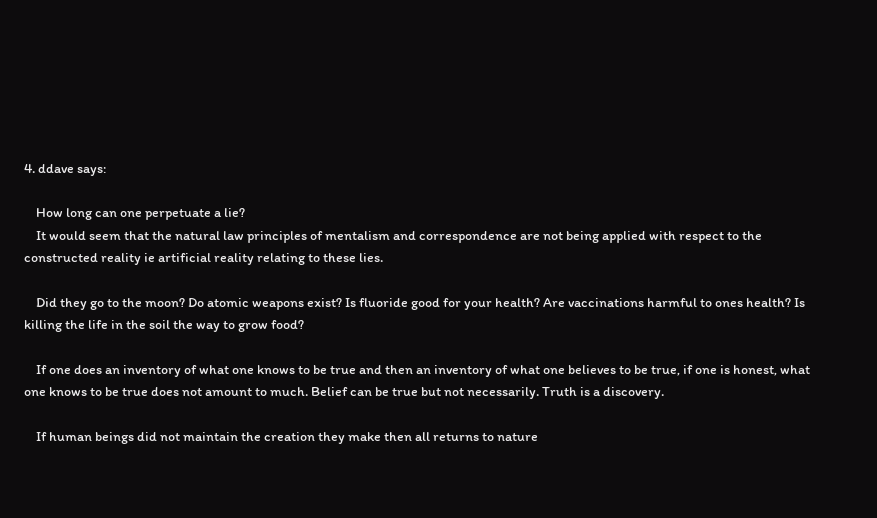4. ddave says:

    How long can one perpetuate a lie?
    It would seem that the natural law principles of mentalism and correspondence are not being applied with respect to the constructed reality ie artificial reality relating to these lies.

    Did they go to the moon? Do atomic weapons exist? Is fluoride good for your health? Are vaccinations harmful to ones health? Is killing the life in the soil the way to grow food?

    If one does an inventory of what one knows to be true and then an inventory of what one believes to be true, if one is honest, what one knows to be true does not amount to much. Belief can be true but not necessarily. Truth is a discovery.

    If human beings did not maintain the creation they make then all returns to nature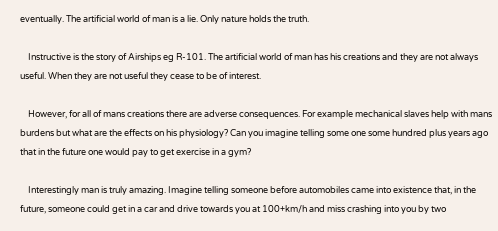eventually. The artificial world of man is a lie. Only nature holds the truth.

    Instructive is the story of Airships eg R-101. The artificial world of man has his creations and they are not always useful. When they are not useful they cease to be of interest.

    However, for all of mans creations there are adverse consequences. For example mechanical slaves help with mans burdens but what are the effects on his physiology? Can you imagine telling some one some hundred plus years ago that in the future one would pay to get exercise in a gym?

    Interestingly man is truly amazing. Imagine telling someone before automobiles came into existence that, in the future, someone could get in a car and drive towards you at 100+km/h and miss crashing into you by two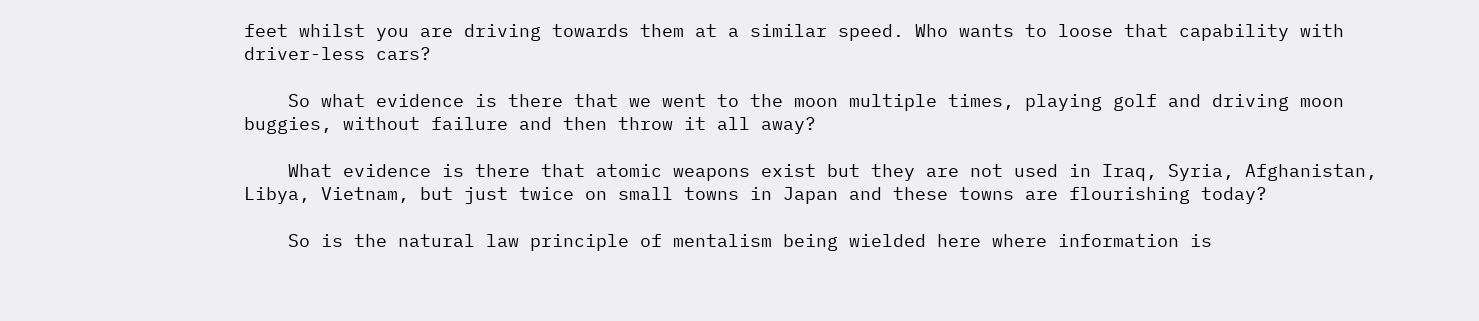feet whilst you are driving towards them at a similar speed. Who wants to loose that capability with driver-less cars?

    So what evidence is there that we went to the moon multiple times, playing golf and driving moon buggies, without failure and then throw it all away?

    What evidence is there that atomic weapons exist but they are not used in Iraq, Syria, Afghanistan, Libya, Vietnam, but just twice on small towns in Japan and these towns are flourishing today?

    So is the natural law principle of mentalism being wielded here where information is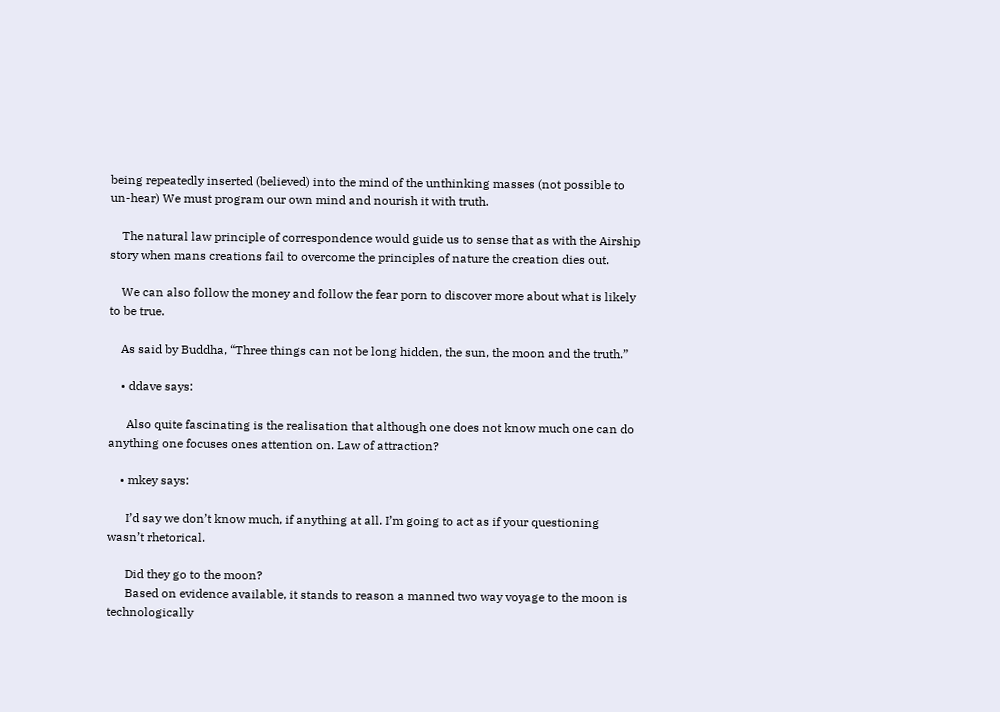being repeatedly inserted (believed) into the mind of the unthinking masses (not possible to un-hear) We must program our own mind and nourish it with truth.

    The natural law principle of correspondence would guide us to sense that as with the Airship story when mans creations fail to overcome the principles of nature the creation dies out.

    We can also follow the money and follow the fear porn to discover more about what is likely to be true.

    As said by Buddha, “Three things can not be long hidden, the sun, the moon and the truth.”

    • ddave says:

      Also quite fascinating is the realisation that although one does not know much one can do anything one focuses ones attention on. Law of attraction?

    • mkey says:

      I’d say we don’t know much, if anything at all. I’m going to act as if your questioning wasn’t rhetorical.

      Did they go to the moon?
      Based on evidence available, it stands to reason a manned two way voyage to the moon is technologically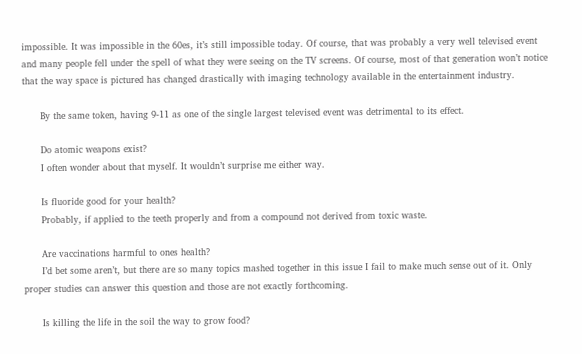impossible. It was impossible in the 60es, it’s still impossible today. Of course, that was probably a very well televised event and many people fell under the spell of what they were seeing on the TV screens. Of course, most of that generation won’t notice that the way space is pictured has changed drastically with imaging technology available in the entertainment industry.

      By the same token, having 9-11 as one of the single largest televised event was detrimental to its effect.

      Do atomic weapons exist?
      I often wonder about that myself. It wouldn’t surprise me either way.

      Is fluoride good for your health?
      Probably, if applied to the teeth properly and from a compound not derived from toxic waste.

      Are vaccinations harmful to ones health?
      I’d bet some aren’t, but there are so many topics mashed together in this issue I fail to make much sense out of it. Only proper studies can answer this question and those are not exactly forthcoming.

      Is killing the life in the soil the way to grow food?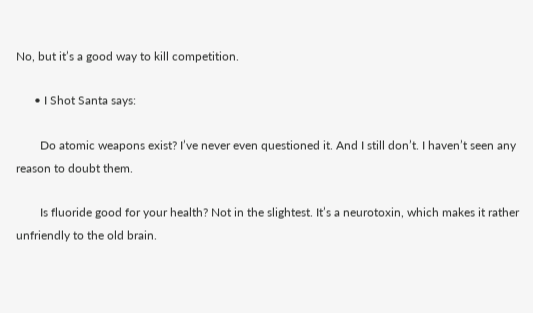No, but it’s a good way to kill competition.

      • I Shot Santa says:

        Do atomic weapons exist? I’ve never even questioned it. And I still don’t. I haven’t seen any reason to doubt them.

        Is fluoride good for your health? Not in the slightest. It’s a neurotoxin, which makes it rather unfriendly to the old brain.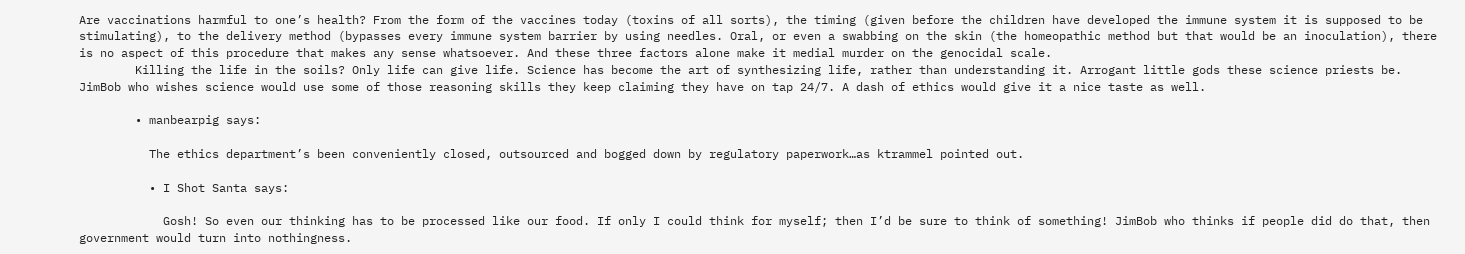Are vaccinations harmful to one’s health? From the form of the vaccines today (toxins of all sorts), the timing (given before the children have developed the immune system it is supposed to be stimulating), to the delivery method (bypasses every immune system barrier by using needles. Oral, or even a swabbing on the skin (the homeopathic method but that would be an inoculation), there is no aspect of this procedure that makes any sense whatsoever. And these three factors alone make it medial murder on the genocidal scale.
        Killing the life in the soils? Only life can give life. Science has become the art of synthesizing life, rather than understanding it. Arrogant little gods these science priests be. JimBob who wishes science would use some of those reasoning skills they keep claiming they have on tap 24/7. A dash of ethics would give it a nice taste as well.

        • manbearpig says:

          The ethics department’s been conveniently closed, outsourced and bogged down by regulatory paperwork…as ktrammel pointed out.

          • I Shot Santa says:

            Gosh! So even our thinking has to be processed like our food. If only I could think for myself; then I’d be sure to think of something! JimBob who thinks if people did do that, then government would turn into nothingness.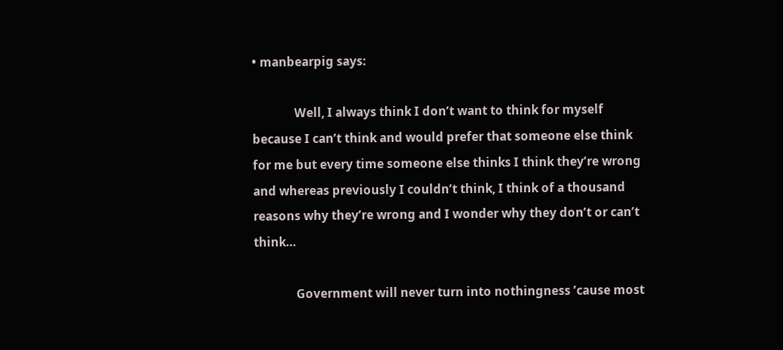• manbearpig says:

              Well, I always think I don’t want to think for myself because I can’t think and would prefer that someone else think for me but every time someone else thinks I think they’re wrong and whereas previously I couldn’t think, I think of a thousand reasons why they’re wrong and I wonder why they don’t or can’t think…

              Government will never turn into nothingness ’cause most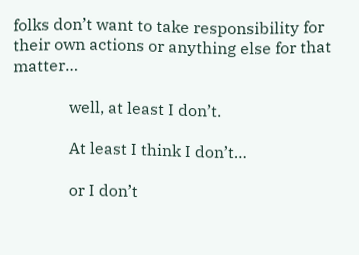folks don’t want to take responsibility for their own actions or anything else for that matter…

              well, at least I don’t.

              At least I think I don’t…

              or I don’t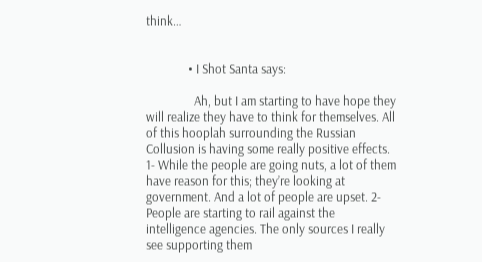think…


              • I Shot Santa says:

                Ah, but I am starting to have hope they will realize they have to think for themselves. All of this hooplah surrounding the Russian Collusion is having some really positive effects. 1- While the people are going nuts, a lot of them have reason for this; they’re looking at government. And a lot of people are upset. 2- People are starting to rail against the intelligence agencies. The only sources I really see supporting them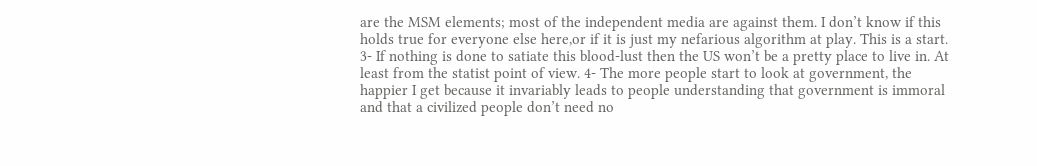are the MSM elements; most of the independent media are against them. I don’t know if this holds true for everyone else here,or if it is just my nefarious algorithm at play. This is a start. 3- If nothing is done to satiate this blood-lust then the US won’t be a pretty place to live in. At least from the statist point of view. 4- The more people start to look at government, the happier I get because it invariably leads to people understanding that government is immoral and that a civilized people don’t need no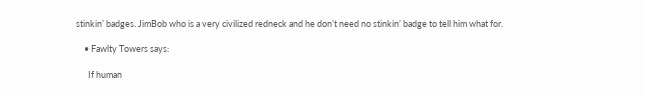stinkin’ badges. JimBob who is a very civilized redneck and he don’t need no stinkin’ badge to tell him what for.

    • Fawlty Towers says:

      If human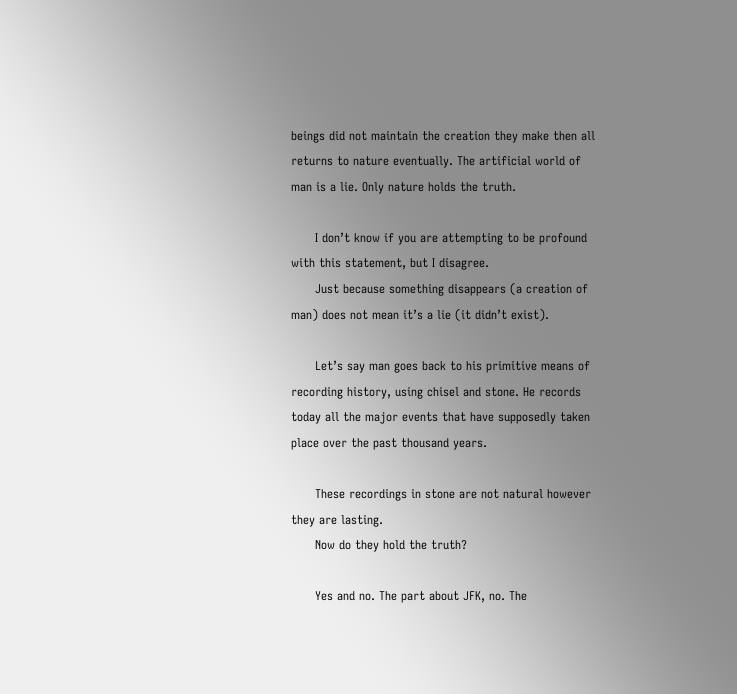beings did not maintain the creation they make then all returns to nature eventually. The artificial world of man is a lie. Only nature holds the truth.

      I don’t know if you are attempting to be profound with this statement, but I disagree.
      Just because something disappears (a creation of man) does not mean it’s a lie (it didn’t exist).

      Let’s say man goes back to his primitive means of recording history, using chisel and stone. He records today all the major events that have supposedly taken place over the past thousand years.

      These recordings in stone are not natural however they are lasting.
      Now do they hold the truth?

      Yes and no. The part about JFK, no. The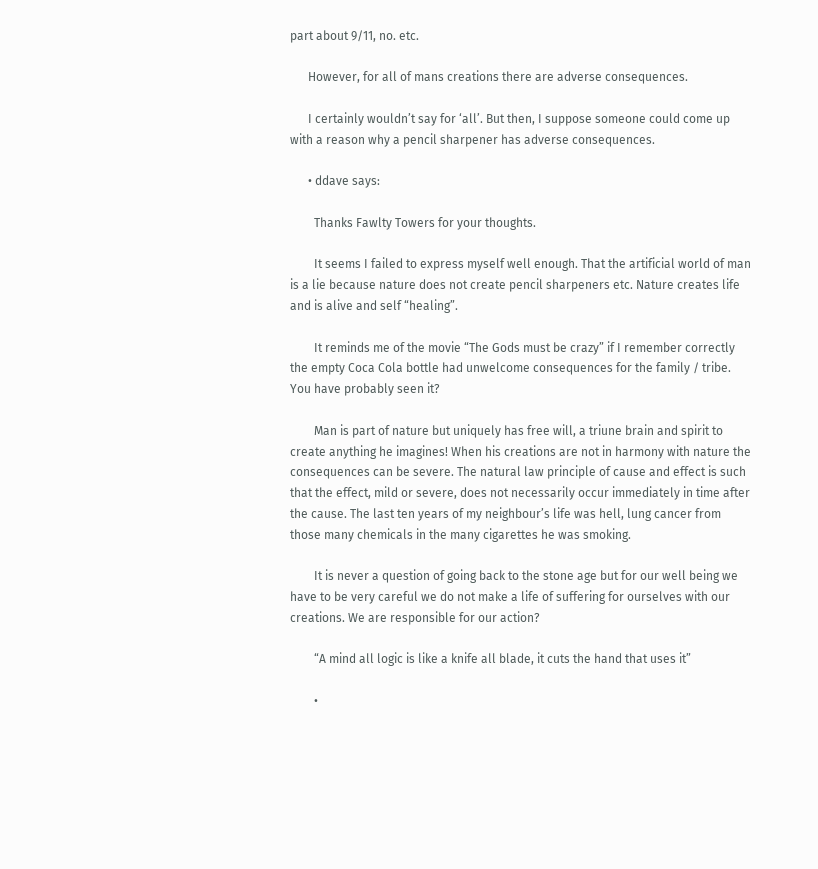part about 9/11, no. etc.

      However, for all of mans creations there are adverse consequences.

      I certainly wouldn’t say for ‘all’. But then, I suppose someone could come up with a reason why a pencil sharpener has adverse consequences.

      • ddave says:

        Thanks Fawlty Towers for your thoughts.

        It seems I failed to express myself well enough. That the artificial world of man is a lie because nature does not create pencil sharpeners etc. Nature creates life and is alive and self “healing”.

        It reminds me of the movie “The Gods must be crazy” if I remember correctly the empty Coca Cola bottle had unwelcome consequences for the family / tribe. You have probably seen it?

        Man is part of nature but uniquely has free will, a triune brain and spirit to create anything he imagines! When his creations are not in harmony with nature the consequences can be severe. The natural law principle of cause and effect is such that the effect, mild or severe, does not necessarily occur immediately in time after the cause. The last ten years of my neighbour’s life was hell, lung cancer from those many chemicals in the many cigarettes he was smoking.

        It is never a question of going back to the stone age but for our well being we have to be very careful we do not make a life of suffering for ourselves with our creations. We are responsible for our action?

        “A mind all logic is like a knife all blade, it cuts the hand that uses it”

        •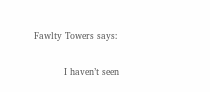Fawlty Towers says:

          I haven’t seen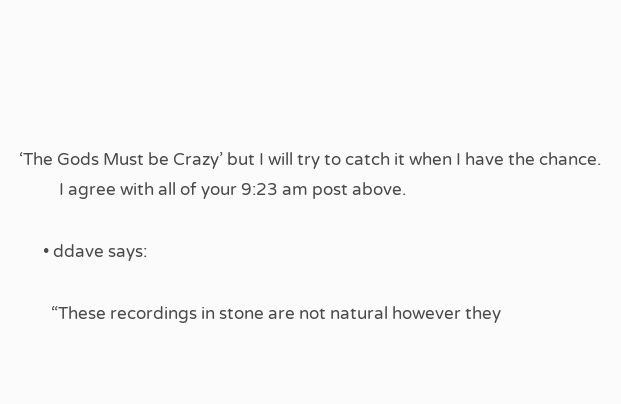‘The Gods Must be Crazy’ but I will try to catch it when I have the chance.
          I agree with all of your 9:23 am post above.

      • ddave says:

        “These recordings in stone are not natural however they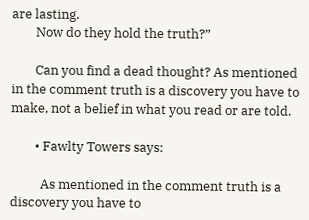are lasting.
        Now do they hold the truth?”

        Can you find a dead thought? As mentioned in the comment truth is a discovery you have to make, not a belief in what you read or are told.

        • Fawlty Towers says:

          As mentioned in the comment truth is a discovery you have to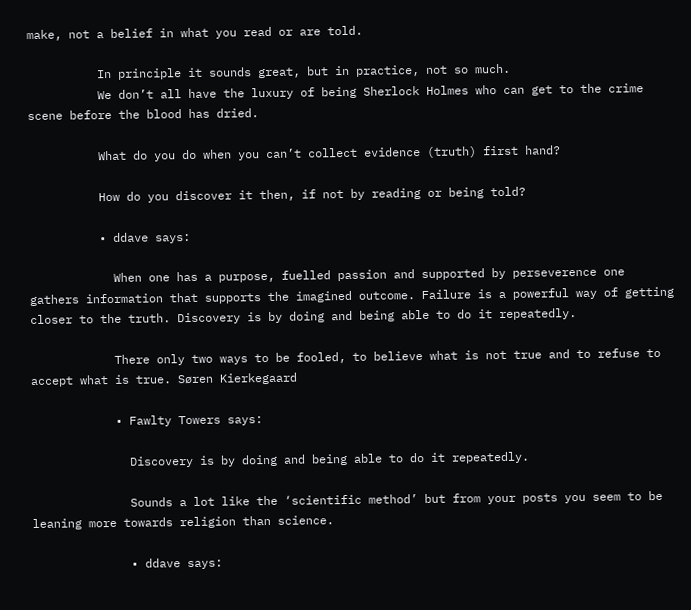make, not a belief in what you read or are told.

          In principle it sounds great, but in practice, not so much.
          We don’t all have the luxury of being Sherlock Holmes who can get to the crime scene before the blood has dried.

          What do you do when you can’t collect evidence (truth) first hand?

          How do you discover it then, if not by reading or being told?

          • ddave says:

            When one has a purpose, fuelled passion and supported by perseverence one gathers information that supports the imagined outcome. Failure is a powerful way of getting closer to the truth. Discovery is by doing and being able to do it repeatedly.

            There only two ways to be fooled, to believe what is not true and to refuse to accept what is true. Søren Kierkegaard

            • Fawlty Towers says:

              Discovery is by doing and being able to do it repeatedly.

              Sounds a lot like the ‘scientific method’ but from your posts you seem to be leaning more towards religion than science.

              • ddave says: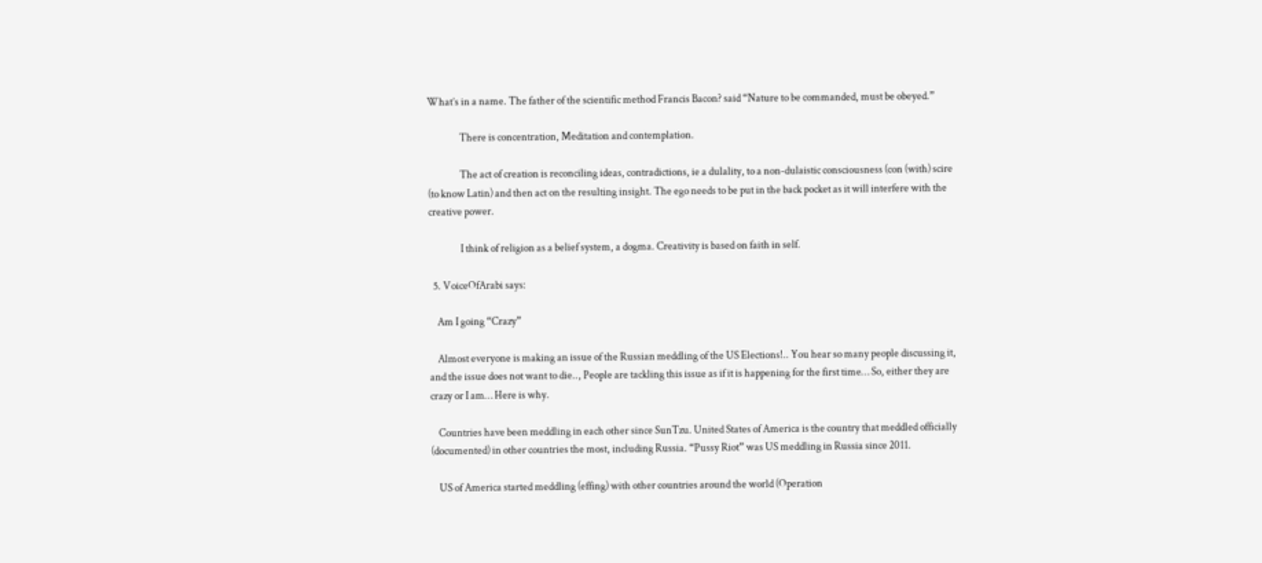What’s in a name. The father of the scientific method Francis Bacon? said “Nature to be commanded, must be obeyed.”

                There is concentration, Meditation and contemplation.

                The act of creation is reconciling ideas, contradictions, ie a dulality, to a non-dulaistic consciousness (con (with) scire (to know Latin) and then act on the resulting insight. The ego needs to be put in the back pocket as it will interfere with the creative power.

                I think of religion as a belief system, a dogma. Creativity is based on faith in self.

  5. VoiceOfArabi says:

    Am I going “Crazy”

    Almost everyone is making an issue of the Russian meddling of the US Elections!.. You hear so many people discussing it, and the issue does not want to die.., People are tackling this issue as if it is happening for the first time… So, either they are crazy or I am… Here is why.

    Countries have been meddling in each other since SunTzu. United States of America is the country that meddled officially (documented) in other countries the most, including Russia. “Pussy Riot” was US meddling in Russia since 2011.

    US of America started meddling (effing) with other countries around the world (Operation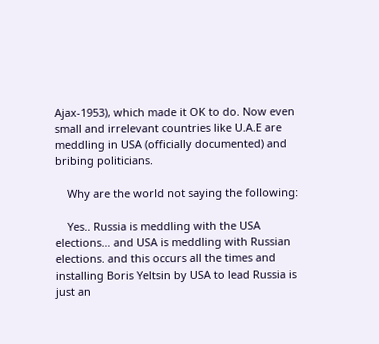Ajax-1953), which made it OK to do. Now even small and irrelevant countries like U.A.E are meddling in USA (officially documented) and bribing politicians.

    Why are the world not saying the following:

    Yes.. Russia is meddling with the USA elections… and USA is meddling with Russian elections. and this occurs all the times and installing Boris Yeltsin by USA to lead Russia is just an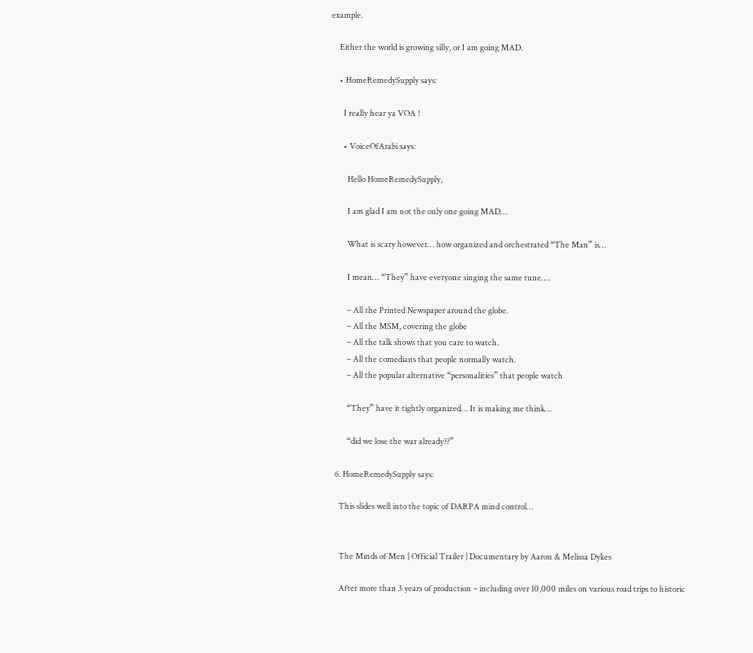example.

    Either the world is growing silly, or I am going MAD.

    • HomeRemedySupply says:

      I really hear ya VOA !

      • VoiceOfArabi says:

        Hello HomeRemedySupply,

        I am glad I am not the only one going MAD…

        What is scary however… how organized and orchestrated “The Man” is…

        I mean… “They” have everyone singing the same tune….

        – All the Printed Newspaper around the globe.
        – All the MSM, covering the globe
        – All the talk shows that you care to watch.
        – All the comedians that people normally watch.
        – All the popular alternative “personalities” that people watch

        “They” have it tightly organized… It is making me think…

        “did we lose the war already??”

  6. HomeRemedySupply says:

    This slides well into the topic of DARPA mind control…


    The Minds of Men | Official Trailer | Documentary by Aaron & Melissa Dykes

    After more than 3 years of production – including over 10,000 miles on various road trips to historic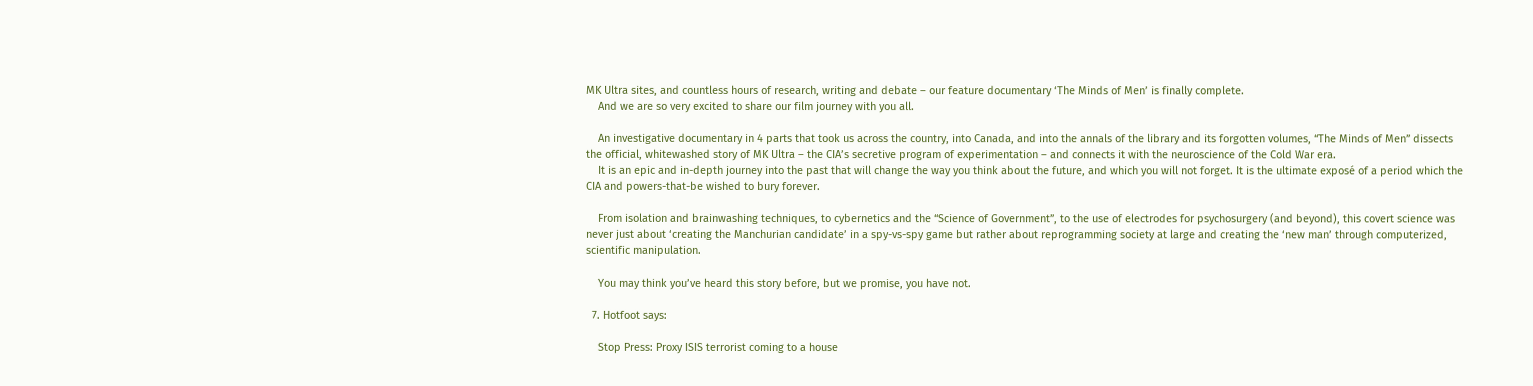MK Ultra sites, and countless hours of research, writing and debate – our feature documentary ‘The Minds of Men’ is finally complete.
    And we are so very excited to share our film journey with you all.

    An investigative documentary in 4 parts that took us across the country, into Canada, and into the annals of the library and its forgotten volumes, “The Minds of Men” dissects the official, whitewashed story of MK Ultra – the CIA’s secretive program of experimentation – and connects it with the neuroscience of the Cold War era.
    It is an epic and in-depth journey into the past that will change the way you think about the future, and which you will not forget. It is the ultimate exposé of a period which the CIA and powers-that-be wished to bury forever.

    From isolation and brainwashing techniques, to cybernetics and the “Science of Government”, to the use of electrodes for psychosurgery (and beyond), this covert science was never just about ‘creating the Manchurian candidate’ in a spy-vs-spy game but rather about reprogramming society at large and creating the ‘new man’ through computerized, scientific manipulation.

    You may think you’ve heard this story before, but we promise, you have not.

  7. Hotfoot says:

    Stop Press: Proxy ISIS terrorist coming to a house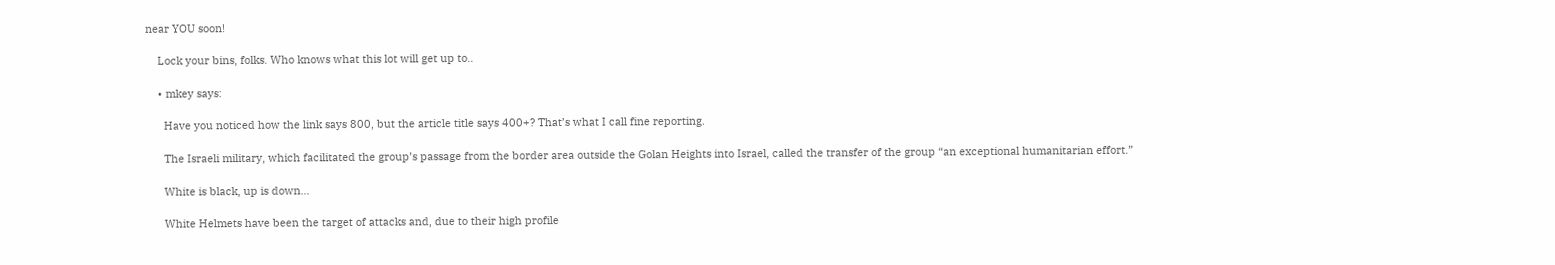near YOU soon!

    Lock your bins, folks. Who knows what this lot will get up to..

    • mkey says:

      Have you noticed how the link says 800, but the article title says 400+? That’s what I call fine reporting.

      The Israeli military, which facilitated the group’s passage from the border area outside the Golan Heights into Israel, called the transfer of the group “an exceptional humanitarian effort.”

      White is black, up is down…

      White Helmets have been the target of attacks and, due to their high profile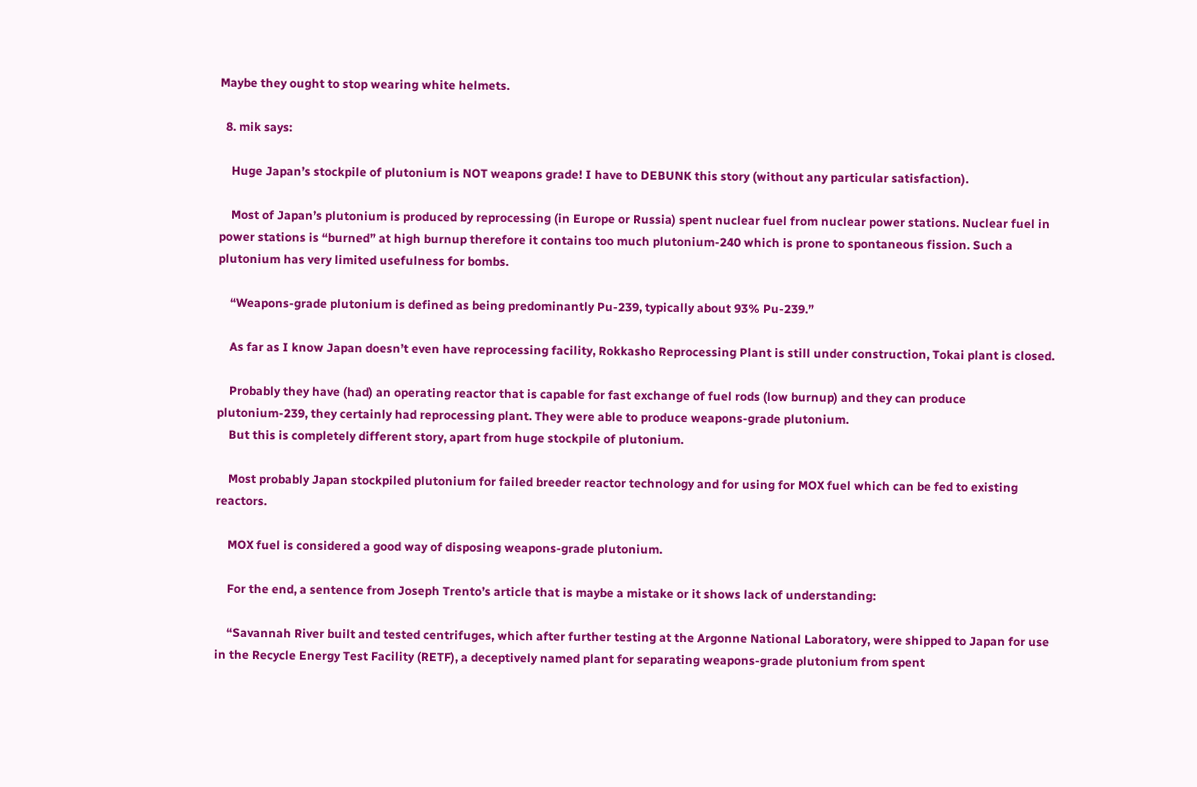Maybe they ought to stop wearing white helmets.

  8. mik says:

    Huge Japan’s stockpile of plutonium is NOT weapons grade! I have to DEBUNK this story (without any particular satisfaction).

    Most of Japan’s plutonium is produced by reprocessing (in Europe or Russia) spent nuclear fuel from nuclear power stations. Nuclear fuel in power stations is “burned” at high burnup therefore it contains too much plutonium-240 which is prone to spontaneous fission. Such a plutonium has very limited usefulness for bombs.

    “Weapons-grade plutonium is defined as being predominantly Pu-239, typically about 93% Pu-239.”

    As far as I know Japan doesn’t even have reprocessing facility, Rokkasho Reprocessing Plant is still under construction, Tokai plant is closed.

    Probably they have (had) an operating reactor that is capable for fast exchange of fuel rods (low burnup) and they can produce plutonium-239, they certainly had reprocessing plant. They were able to produce weapons-grade plutonium.
    But this is completely different story, apart from huge stockpile of plutonium.

    Most probably Japan stockpiled plutonium for failed breeder reactor technology and for using for MOX fuel which can be fed to existing reactors.

    MOX fuel is considered a good way of disposing weapons-grade plutonium.

    For the end, a sentence from Joseph Trento’s article that is maybe a mistake or it shows lack of understanding:

    “Savannah River built and tested centrifuges, which after further testing at the Argonne National Laboratory, were shipped to Japan for use in the Recycle Energy Test Facility (RETF), a deceptively named plant for separating weapons-grade plutonium from spent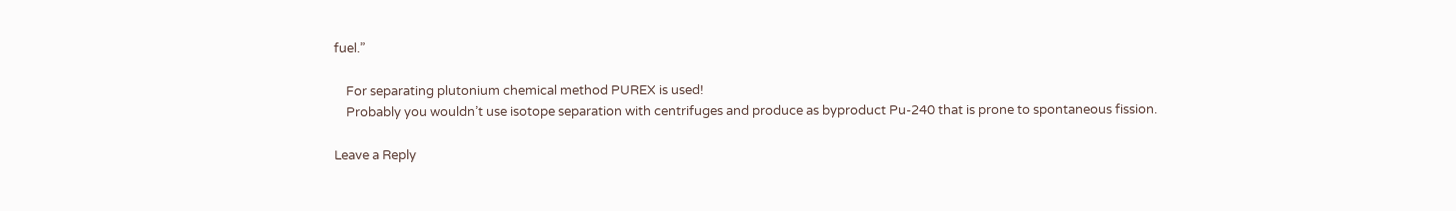fuel.”

    For separating plutonium chemical method PUREX is used!
    Probably you wouldn’t use isotope separation with centrifuges and produce as byproduct Pu-240 that is prone to spontaneous fission.

Leave a Reply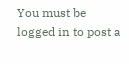You must be logged in to post a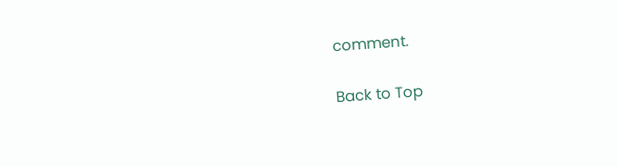comment.

Back to Top